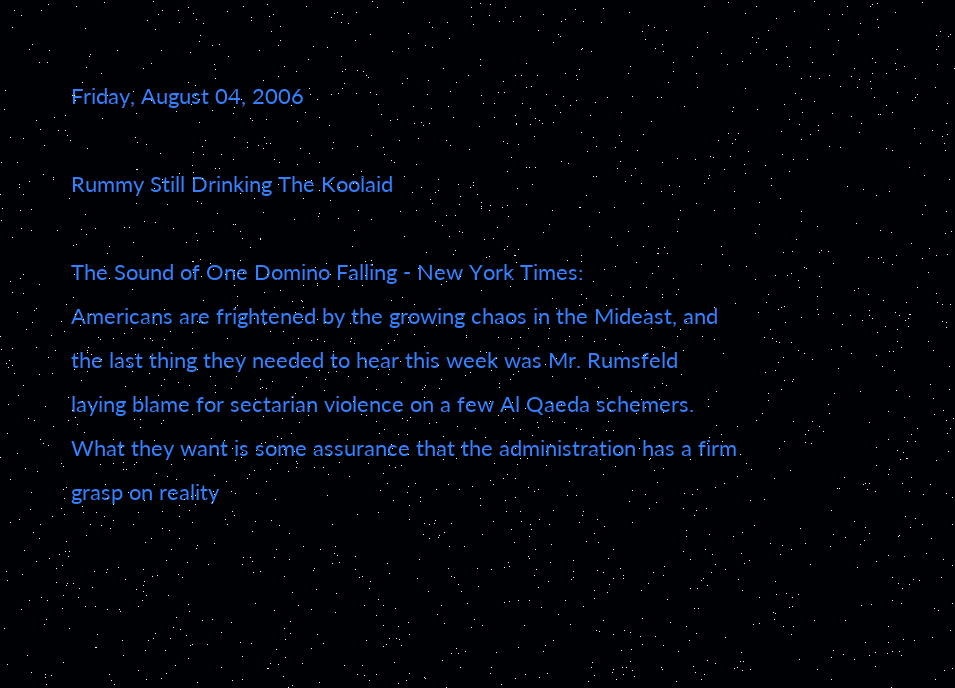Friday, August 04, 2006

Rummy Still Drinking The Koolaid

The Sound of One Domino Falling - New York Times:
Americans are frightened by the growing chaos in the Mideast, and the last thing they needed to hear this week was Mr. Rumsfeld laying blame for sectarian violence on a few Al Qaeda schemers. What they want is some assurance that the administration has a firm grasp on reality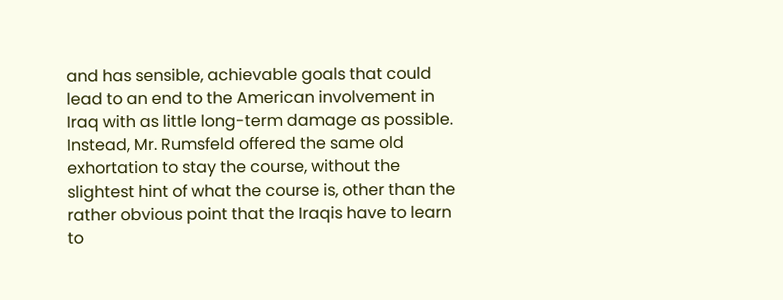and has sensible, achievable goals that could lead to an end to the American involvement in Iraq with as little long-term damage as possible. Instead, Mr. Rumsfeld offered the same old exhortation to stay the course, without the slightest hint of what the course is, other than the rather obvious point that the Iraqis have to learn to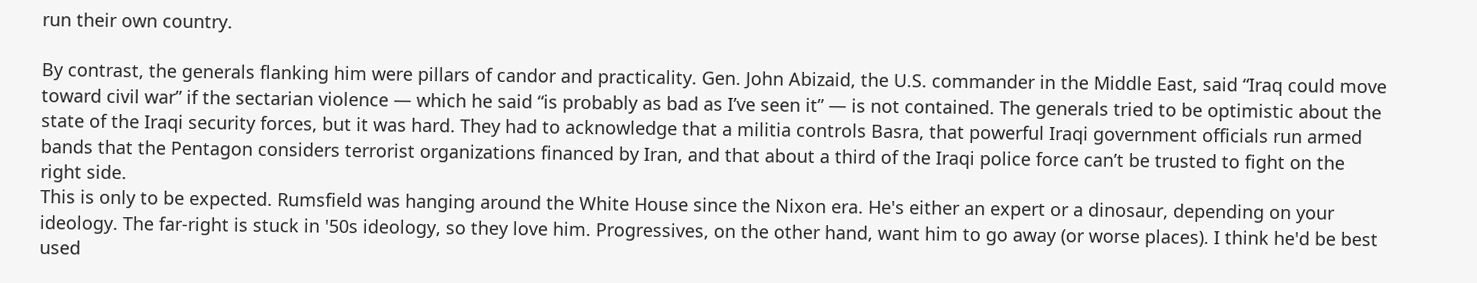run their own country.

By contrast, the generals flanking him were pillars of candor and practicality. Gen. John Abizaid, the U.S. commander in the Middle East, said “Iraq could move toward civil war” if the sectarian violence — which he said “is probably as bad as I’ve seen it” — is not contained. The generals tried to be optimistic about the state of the Iraqi security forces, but it was hard. They had to acknowledge that a militia controls Basra, that powerful Iraqi government officials run armed bands that the Pentagon considers terrorist organizations financed by Iran, and that about a third of the Iraqi police force can’t be trusted to fight on the right side.
This is only to be expected. Rumsfield was hanging around the White House since the Nixon era. He's either an expert or a dinosaur, depending on your ideology. The far-right is stuck in '50s ideology, so they love him. Progressives, on the other hand, want him to go away (or worse places). I think he'd be best used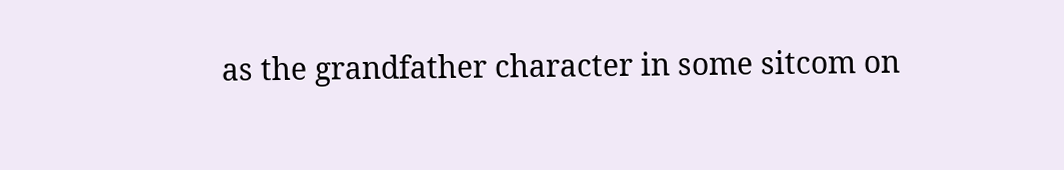as the grandfather character in some sitcom on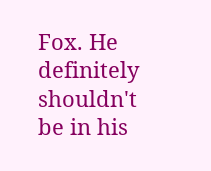Fox. He definitely shouldn't be in his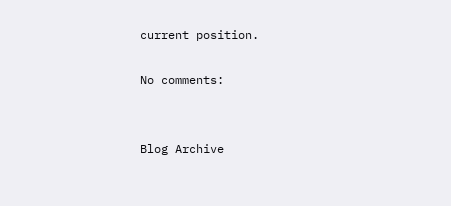current position.

No comments:


Blog Archive